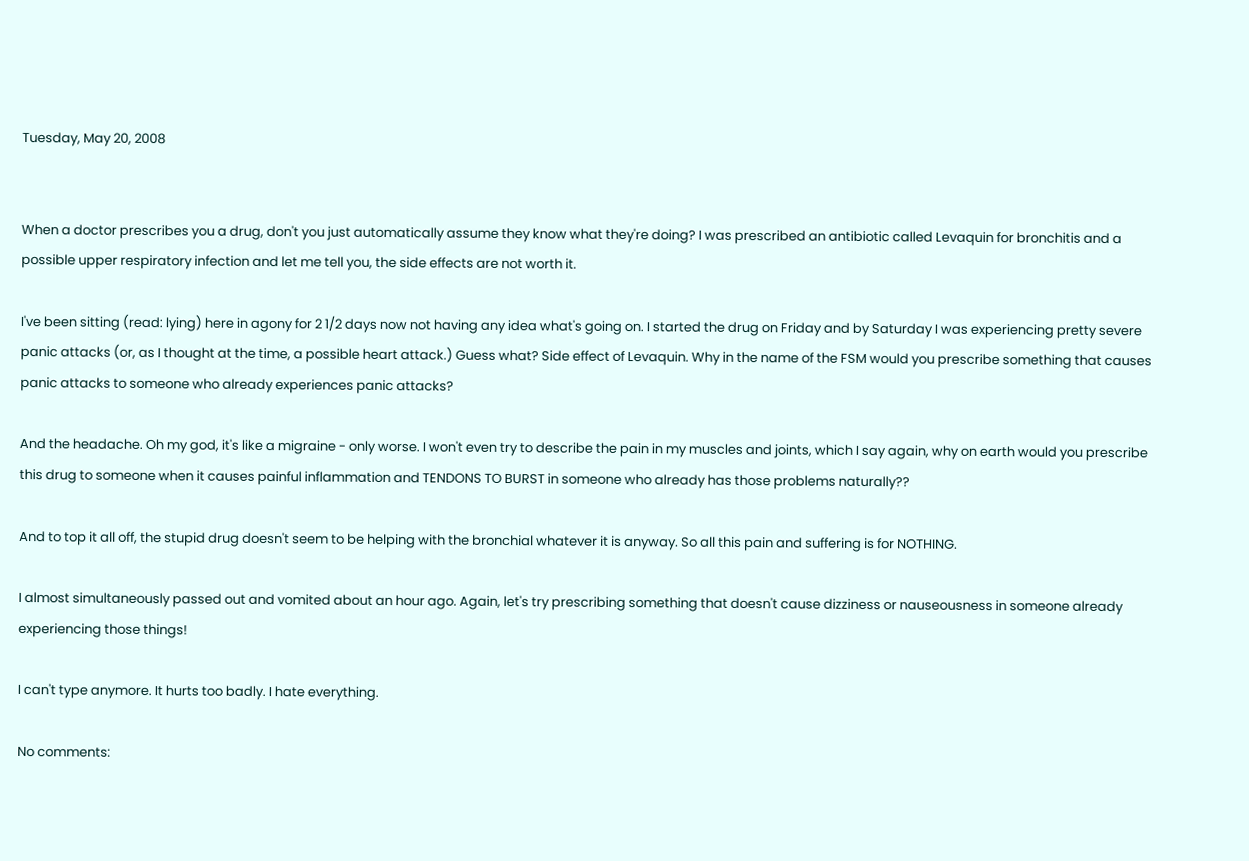Tuesday, May 20, 2008


When a doctor prescribes you a drug, don't you just automatically assume they know what they're doing? I was prescribed an antibiotic called Levaquin for bronchitis and a possible upper respiratory infection and let me tell you, the side effects are not worth it.

I've been sitting (read: lying) here in agony for 2 1/2 days now not having any idea what's going on. I started the drug on Friday and by Saturday I was experiencing pretty severe panic attacks (or, as I thought at the time, a possible heart attack.) Guess what? Side effect of Levaquin. Why in the name of the FSM would you prescribe something that causes panic attacks to someone who already experiences panic attacks?

And the headache. Oh my god, it's like a migraine - only worse. I won't even try to describe the pain in my muscles and joints, which I say again, why on earth would you prescribe this drug to someone when it causes painful inflammation and TENDONS TO BURST in someone who already has those problems naturally??

And to top it all off, the stupid drug doesn't seem to be helping with the bronchial whatever it is anyway. So all this pain and suffering is for NOTHING.

I almost simultaneously passed out and vomited about an hour ago. Again, let's try prescribing something that doesn't cause dizziness or nauseousness in someone already experiencing those things!

I can't type anymore. It hurts too badly. I hate everything.

No comments: